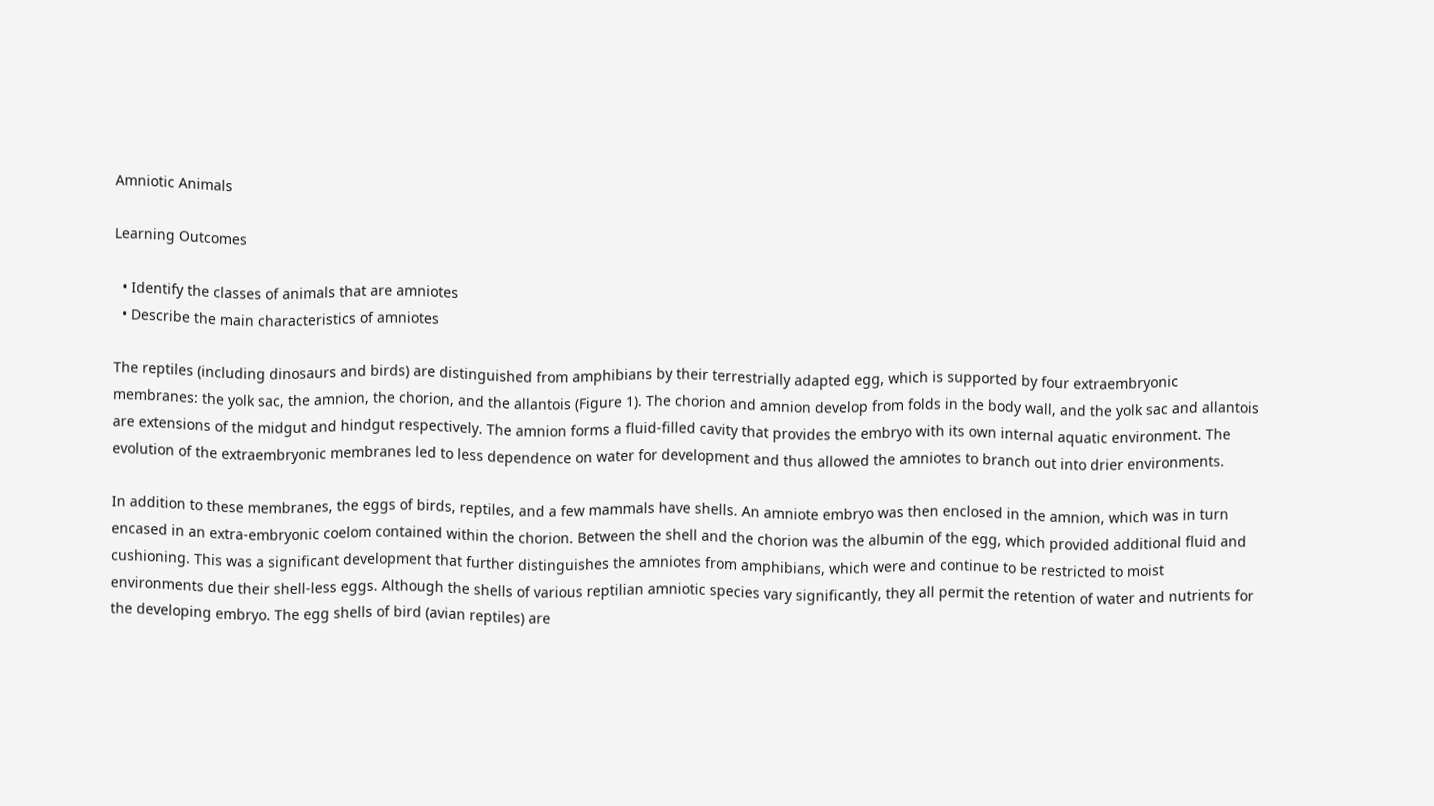Amniotic Animals

Learning Outcomes

  • Identify the classes of animals that are amniotes
  • Describe the main characteristics of amniotes

The reptiles (including dinosaurs and birds) are distinguished from amphibians by their terrestrially adapted egg, which is supported by four extraembryonic membranes: the yolk sac, the amnion, the chorion, and the allantois (Figure 1). The chorion and amnion develop from folds in the body wall, and the yolk sac and allantois are extensions of the midgut and hindgut respectively. The amnion forms a fluid-filled cavity that provides the embryo with its own internal aquatic environment. The evolution of the extraembryonic membranes led to less dependence on water for development and thus allowed the amniotes to branch out into drier environments.

In addition to these membranes, the eggs of birds, reptiles, and a few mammals have shells. An amniote embryo was then enclosed in the amnion, which was in turn encased in an extra-embryonic coelom contained within the chorion. Between the shell and the chorion was the albumin of the egg, which provided additional fluid and cushioning. This was a significant development that further distinguishes the amniotes from amphibians, which were and continue to be restricted to moist environments due their shell-less eggs. Although the shells of various reptilian amniotic species vary significantly, they all permit the retention of water and nutrients for the developing embryo. The egg shells of bird (avian reptiles) are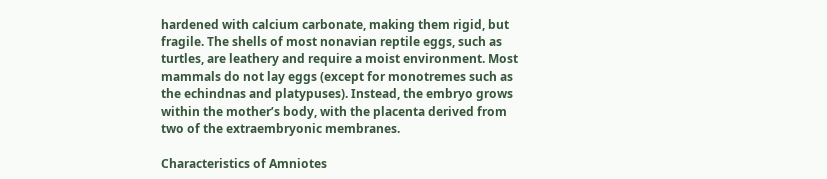hardened with calcium carbonate, making them rigid, but fragile. The shells of most nonavian reptile eggs, such as turtles, are leathery and require a moist environment. Most mammals do not lay eggs (except for monotremes such as the echindnas and platypuses). Instead, the embryo grows within the mother’s body, with the placenta derived from two of the extraembryonic membranes.

Characteristics of Amniotes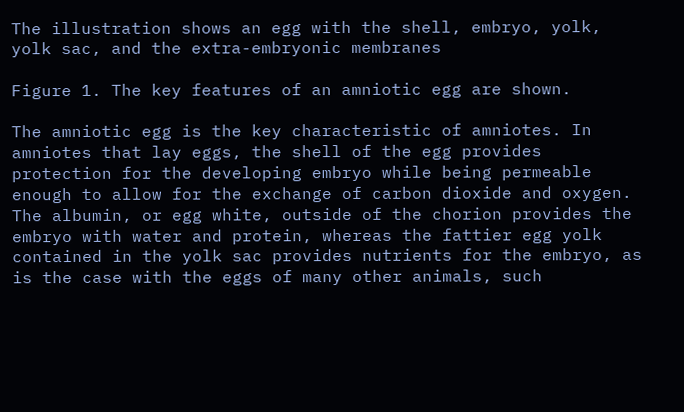The illustration shows an egg with the shell, embryo, yolk, yolk sac, and the extra-embryonic membranes

Figure 1. The key features of an amniotic egg are shown.

The amniotic egg is the key characteristic of amniotes. In amniotes that lay eggs, the shell of the egg provides protection for the developing embryo while being permeable enough to allow for the exchange of carbon dioxide and oxygen. The albumin, or egg white, outside of the chorion provides the embryo with water and protein, whereas the fattier egg yolk contained in the yolk sac provides nutrients for the embryo, as is the case with the eggs of many other animals, such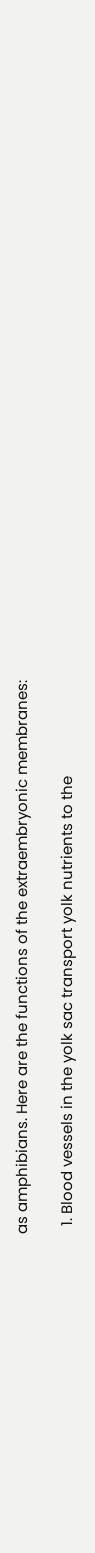as amphibians. Here are the functions of the extraembryonic membranes:

  1. Blood vessels in the yolk sac transport yolk nutrients to the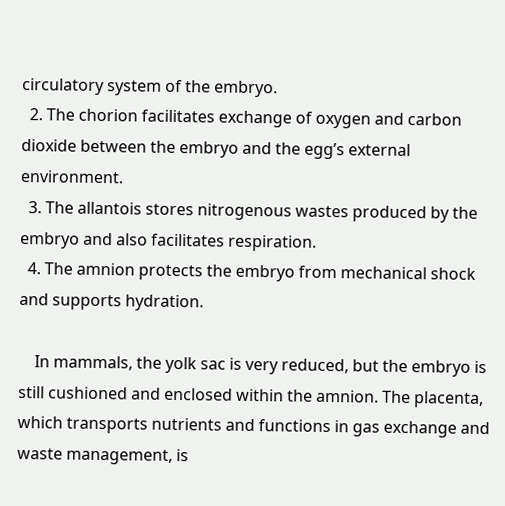circulatory system of the embryo.
  2. The chorion facilitates exchange of oxygen and carbon dioxide between the embryo and the egg’s external environment.
  3. The allantois stores nitrogenous wastes produced by the embryo and also facilitates respiration.
  4. The amnion protects the embryo from mechanical shock and supports hydration.

    In mammals, the yolk sac is very reduced, but the embryo is still cushioned and enclosed within the amnion. The placenta, which transports nutrients and functions in gas exchange and waste management, is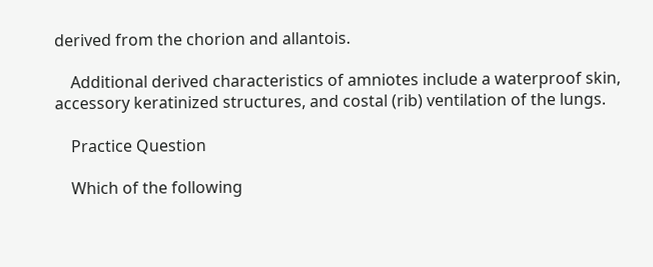derived from the chorion and allantois.

    Additional derived characteristics of amniotes include a waterproof skin, accessory keratinized structures, and costal (rib) ventilation of the lungs.

    Practice Question

    Which of the following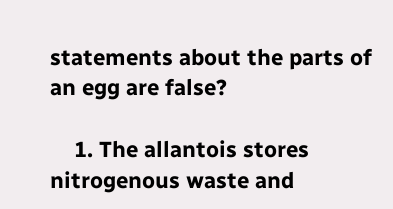statements about the parts of an egg are false?

    1. The allantois stores nitrogenous waste and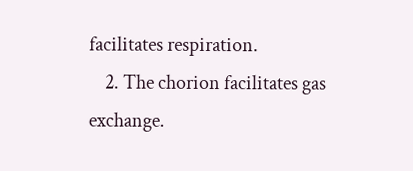facilitates respiration.
    2. The chorion facilitates gas exchange.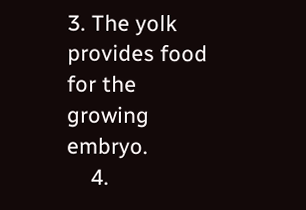3. The yolk provides food for the growing embryo.
    4.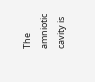The amniotic cavity is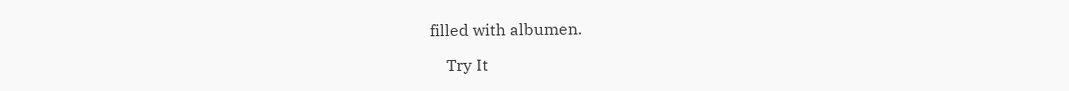filled with albumen.

    Try It